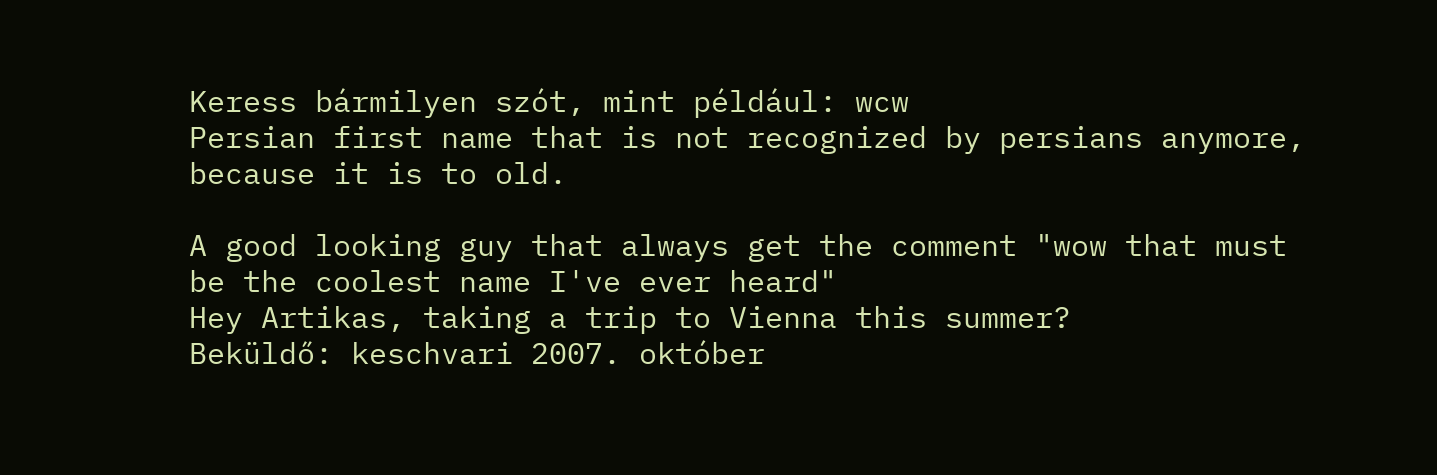Keress bármilyen szót, mint például: wcw
Persian first name that is not recognized by persians anymore, because it is to old.

A good looking guy that always get the comment "wow that must be the coolest name I've ever heard"
Hey Artikas, taking a trip to Vienna this summer?
Beküldő: keschvari 2007. október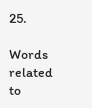25.

Words related to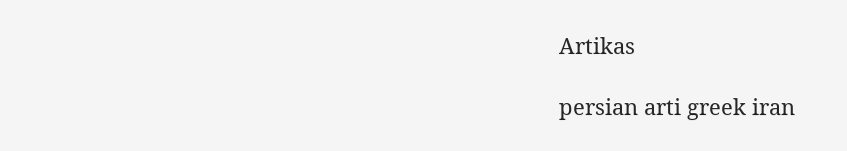Artikas

persian arti greek iran